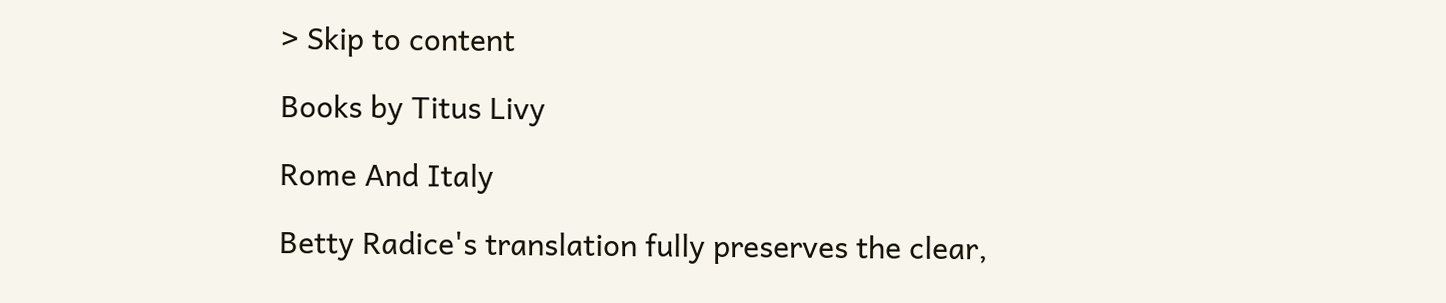> Skip to content

Books by Titus Livy

Rome And Italy

Betty Radice's translation fully preserves the clear,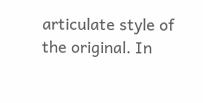articulate style of the original. In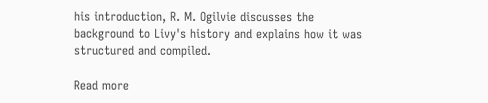his introduction, R. M. Ogilvie discusses the background to Livy's history and explains how it was structured and compiled.

Read more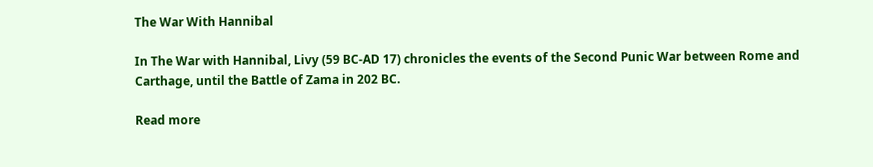The War With Hannibal

In The War with Hannibal, Livy (59 BC-AD 17) chronicles the events of the Second Punic War between Rome and Carthage, until the Battle of Zama in 202 BC.

Read more